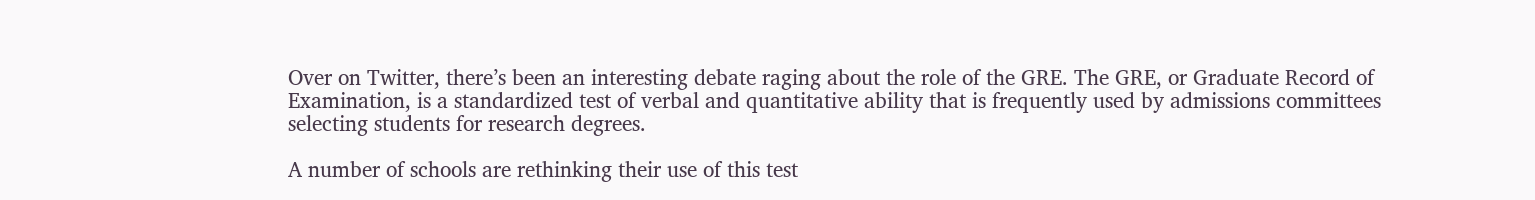Over on Twitter, there’s been an interesting debate raging about the role of the GRE. The GRE, or Graduate Record of Examination, is a standardized test of verbal and quantitative ability that is frequently used by admissions committees selecting students for research degrees.

A number of schools are rethinking their use of this test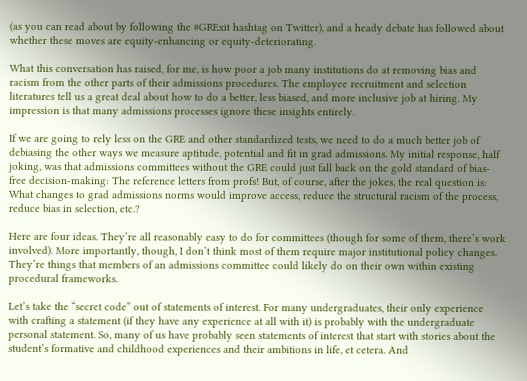(as you can read about by following the #GRExit hashtag on Twitter), and a heady debate has followed about whether these moves are equity-enhancing or equity-deteriorating.

What this conversation has raised, for me, is how poor a job many institutions do at removing bias and racism from the other parts of their admissions procedures. The employee recruitment and selection literatures tell us a great deal about how to do a better, less biased, and more inclusive job at hiring. My impression is that many admissions processes ignore these insights entirely.

If we are going to rely less on the GRE and other standardized tests, we need to do a much better job of debiasing the other ways we measure aptitude, potential and fit in grad admissions. My initial response, half joking, was that admissions committees without the GRE could just fall back on the gold standard of bias-free decision-making: The reference letters from profs! But, of course, after the jokes, the real question is: What changes to grad admissions norms would improve access, reduce the structural racism of the process, reduce bias in selection, etc.?

Here are four ideas. They’re all reasonably easy to do for committees (though for some of them, there’s work involved). More importantly, though, I don’t think most of them require major institutional policy changes. They’re things that members of an admissions committee could likely do on their own within existing procedural frameworks.

Let’s take the “secret code” out of statements of interest. For many undergraduates, their only experience with crafting a statement (if they have any experience at all with it) is probably with the undergraduate personal statement. So, many of us have probably seen statements of interest that start with stories about the student’s formative and childhood experiences and their ambitions in life, et cetera. And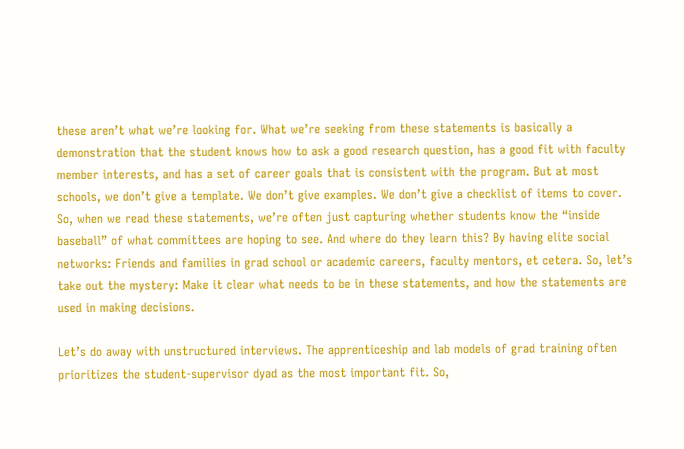these aren’t what we’re looking for. What we’re seeking from these statements is basically a demonstration that the student knows how to ask a good research question, has a good fit with faculty member interests, and has a set of career goals that is consistent with the program. But at most schools, we don’t give a template. We don’t give examples. We don’t give a checklist of items to cover. So, when we read these statements, we’re often just capturing whether students know the “inside baseball” of what committees are hoping to see. And where do they learn this? By having elite social networks: Friends and families in grad school or academic careers, faculty mentors, et cetera. So, let’s take out the mystery: Make it clear what needs to be in these statements, and how the statements are used in making decisions.

Let’s do away with unstructured interviews. The apprenticeship and lab models of grad training often prioritizes the student-supervisor dyad as the most important fit. So,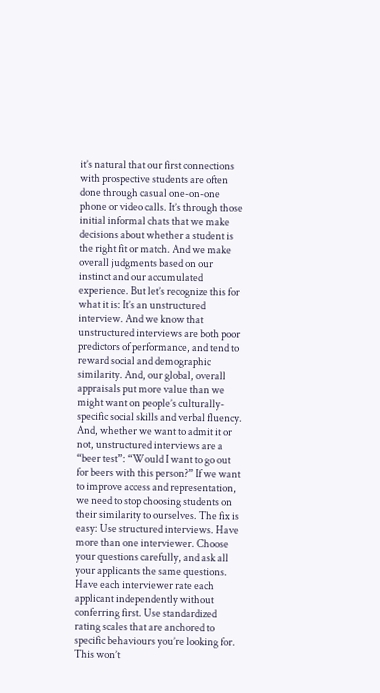it’s natural that our first connections with prospective students are often done through casual one-on-one phone or video calls. It’s through those initial informal chats that we make decisions about whether a student is the right fit or match. And we make overall judgments based on our instinct and our accumulated experience. But let’s recognize this for what it is: It’s an unstructured interview. And we know that unstructured interviews are both poor predictors of performance, and tend to reward social and demographic similarity. And, our global, overall appraisals put more value than we might want on people’s culturally-specific social skills and verbal fluency. And, whether we want to admit it or not, unstructured interviews are a “beer test”: “Would I want to go out for beers with this person?” If we want to improve access and representation, we need to stop choosing students on their similarity to ourselves. The fix is easy: Use structured interviews. Have more than one interviewer. Choose your questions carefully, and ask all your applicants the same questions. Have each interviewer rate each applicant independently without conferring first. Use standardized rating scales that are anchored to specific behaviours you’re looking for. This won’t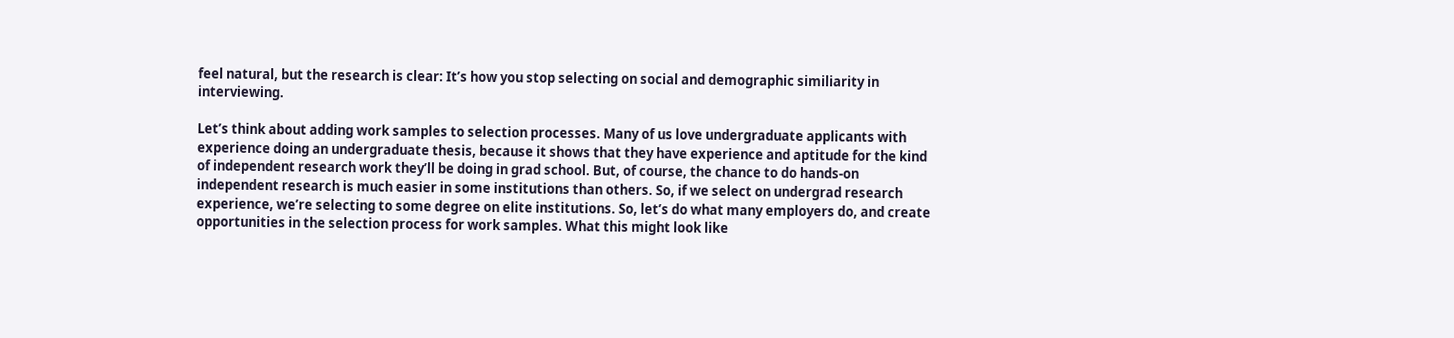feel natural, but the research is clear: It’s how you stop selecting on social and demographic similiarity in interviewing.

Let’s think about adding work samples to selection processes. Many of us love undergraduate applicants with experience doing an undergraduate thesis, because it shows that they have experience and aptitude for the kind of independent research work they’ll be doing in grad school. But, of course, the chance to do hands-on independent research is much easier in some institutions than others. So, if we select on undergrad research experience, we’re selecting to some degree on elite institutions. So, let’s do what many employers do, and create opportunities in the selection process for work samples. What this might look like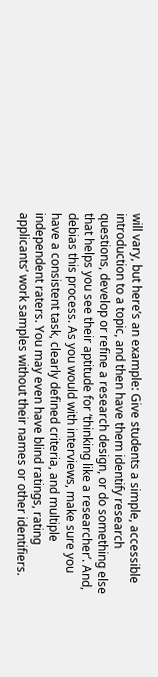will vary, but here’s an example: Give students a simple, accessible introduction to a topic, and then have them identify research questions, develop or refine a research design, or do something else that helps you see their aptitude for ‘thinking like a researcher’. And, debias this process. As you would with interviews, make sure you have a consistent task, clearly defined criteria, and multiple independent raters. You may even have blind ratings, rating applicants’ work samples without their names or other identifiers.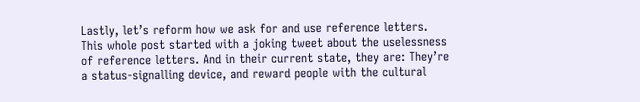Lastly, let’s reform how we ask for and use reference letters. This whole post started with a joking tweet about the uselessness of reference letters. And in their current state, they are: They’re a status-signalling device, and reward people with the cultural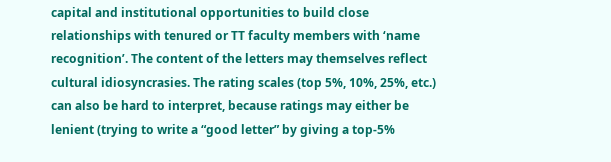capital and institutional opportunities to build close relationships with tenured or TT faculty members with ‘name recognition’. The content of the letters may themselves reflect cultural idiosyncrasies. The rating scales (top 5%, 10%, 25%, etc.) can also be hard to interpret, because ratings may either be lenient (trying to write a “good letter” by giving a top-5%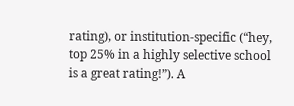rating), or institution-specific (“hey, top 25% in a highly selective school is a great rating!”). A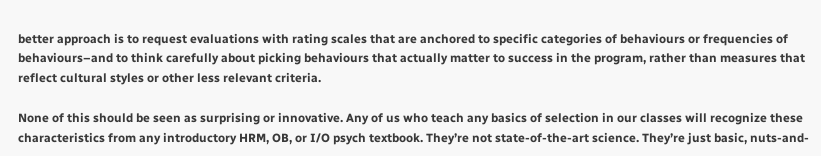better approach is to request evaluations with rating scales that are anchored to specific categories of behaviours or frequencies of behaviours–and to think carefully about picking behaviours that actually matter to success in the program, rather than measures that reflect cultural styles or other less relevant criteria.

None of this should be seen as surprising or innovative. Any of us who teach any basics of selection in our classes will recognize these characteristics from any introductory HRM, OB, or I/O psych textbook. They’re not state-of-the-art science. They’re just basic, nuts-and-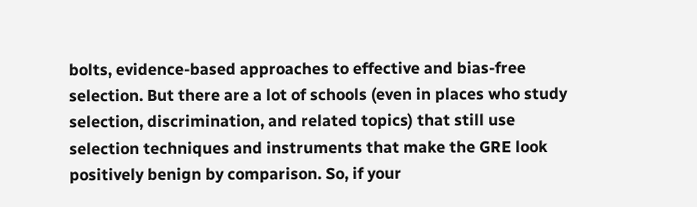bolts, evidence-based approaches to effective and bias-free selection. But there are a lot of schools (even in places who study selection, discrimination, and related topics) that still use selection techniques and instruments that make the GRE look positively benign by comparison. So, if your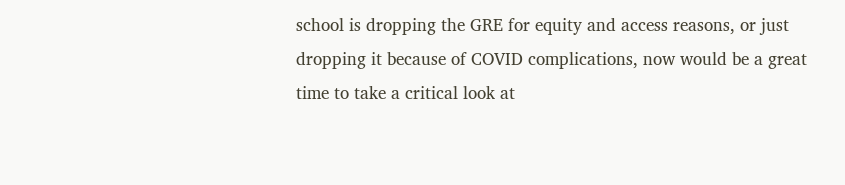school is dropping the GRE for equity and access reasons, or just dropping it because of COVID complications, now would be a great time to take a critical look at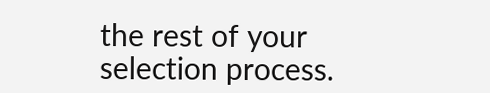the rest of your selection process.